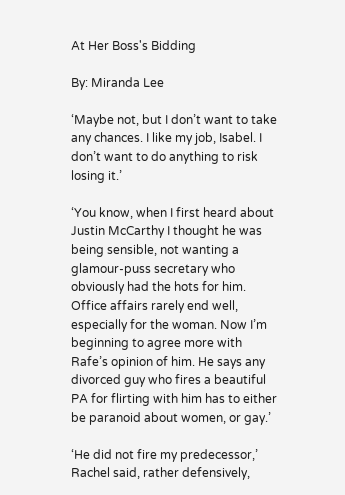At Her Boss's Bidding

By: Miranda Lee

‘Maybe not, but I don’t want to take any chances. I like my job, Isabel. I don’t want to do anything to risk losing it.’

‘You know, when I first heard about Justin McCarthy I thought he was being sensible, not wanting a glamour-puss secretary who obviously had the hots for him. Office affairs rarely end well, especially for the woman. Now I’m beginning to agree more with Rafe’s opinion of him. He says any divorced guy who fires a beautiful PA for flirting with him has to either be paranoid about women, or gay.’

‘He did not fire my predecessor,’ Rachel said, rather defensively,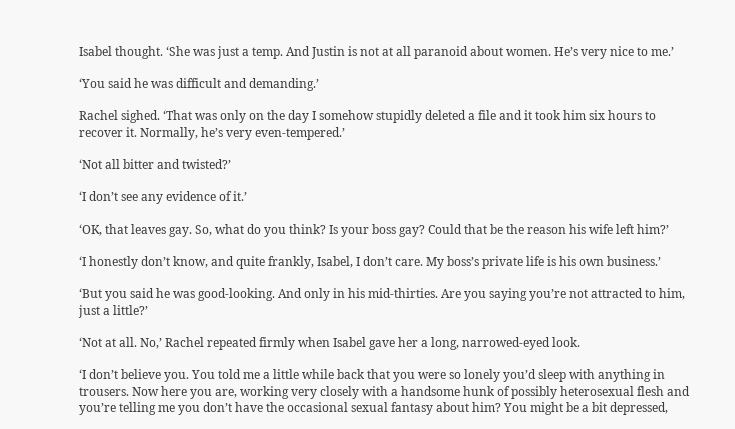Isabel thought. ‘She was just a temp. And Justin is not at all paranoid about women. He’s very nice to me.’

‘You said he was difficult and demanding.’

Rachel sighed. ‘That was only on the day I somehow stupidly deleted a file and it took him six hours to recover it. Normally, he’s very even-tempered.’

‘Not all bitter and twisted?’

‘I don’t see any evidence of it.’

‘OK, that leaves gay. So, what do you think? Is your boss gay? Could that be the reason his wife left him?’

‘I honestly don’t know, and quite frankly, Isabel, I don’t care. My boss’s private life is his own business.’

‘But you said he was good-looking. And only in his mid-thirties. Are you saying you’re not attracted to him, just a little?’

‘Not at all. No,’ Rachel repeated firmly when Isabel gave her a long, narrowed-eyed look.

‘I don’t believe you. You told me a little while back that you were so lonely you’d sleep with anything in trousers. Now here you are, working very closely with a handsome hunk of possibly heterosexual flesh and you’re telling me you don’t have the occasional sexual fantasy about him? You might be a bit depressed,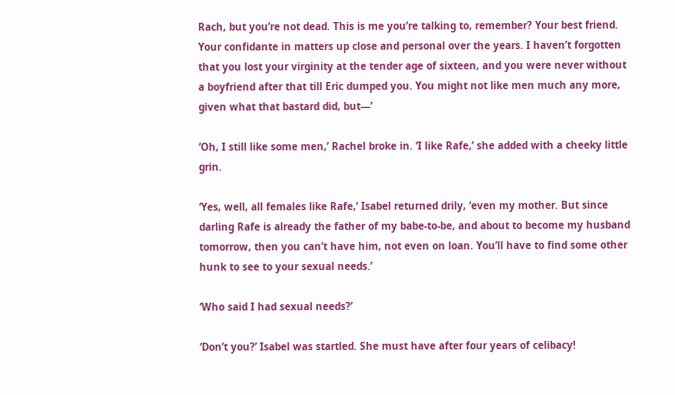Rach, but you’re not dead. This is me you’re talking to, remember? Your best friend. Your confidante in matters up close and personal over the years. I haven’t forgotten that you lost your virginity at the tender age of sixteen, and you were never without a boyfriend after that till Eric dumped you. You might not like men much any more, given what that bastard did, but—’

‘Oh, I still like some men,’ Rachel broke in. ‘I like Rafe,’ she added with a cheeky little grin.

‘Yes, well, all females like Rafe,’ Isabel returned drily, ‘even my mother. But since darling Rafe is already the father of my babe-to-be, and about to become my husband tomorrow, then you can’t have him, not even on loan. You’ll have to find some other hunk to see to your sexual needs.’

‘Who said I had sexual needs?’

‘Don’t you?’ Isabel was startled. She must have after four years of celibacy!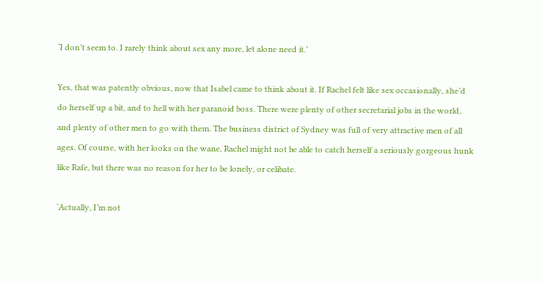‘I don’t seem to. I rarely think about sex any more, let alone need it.’

Yes, that was patently obvious, now that Isabel came to think about it. If Rachel felt like sex occasionally, she’d do herself up a bit, and to hell with her paranoid boss. There were plenty of other secretarial jobs in the world, and plenty of other men to go with them. The business district of Sydney was full of very attractive men of all ages. Of course, with her looks on the wane, Rachel might not be able to catch herself a seriously gorgeous hunk like Rafe, but there was no reason for her to be lonely, or celibate.

‘Actually, I’m not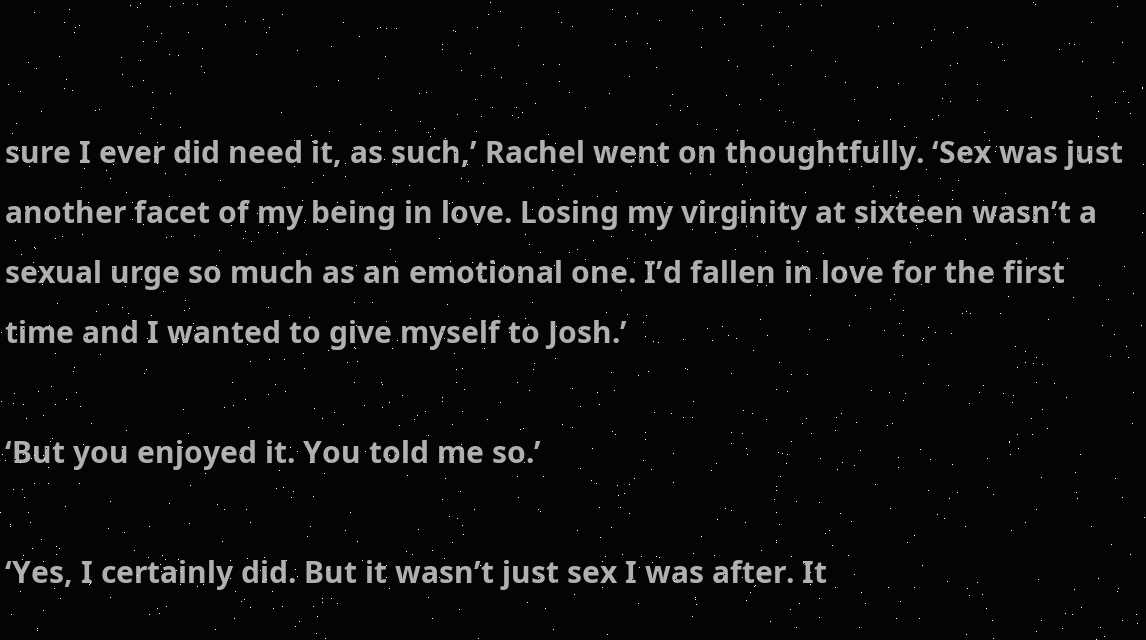sure I ever did need it, as such,’ Rachel went on thoughtfully. ‘Sex was just another facet of my being in love. Losing my virginity at sixteen wasn’t a sexual urge so much as an emotional one. I’d fallen in love for the first time and I wanted to give myself to Josh.’

‘But you enjoyed it. You told me so.’

‘Yes, I certainly did. But it wasn’t just sex I was after. It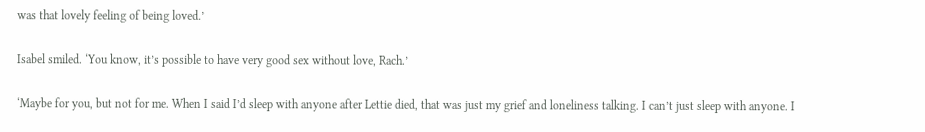was that lovely feeling of being loved.’

Isabel smiled. ‘You know, it’s possible to have very good sex without love, Rach.’

‘Maybe for you, but not for me. When I said I’d sleep with anyone after Lettie died, that was just my grief and loneliness talking. I can’t just sleep with anyone. I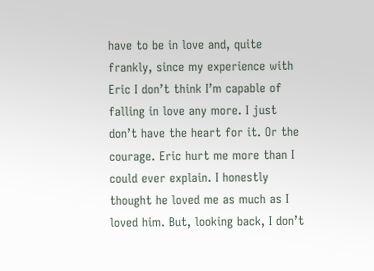have to be in love and, quite frankly, since my experience with Eric I don’t think I’m capable of falling in love any more. I just don’t have the heart for it. Or the courage. Eric hurt me more than I could ever explain. I honestly thought he loved me as much as I loved him. But, looking back, I don’t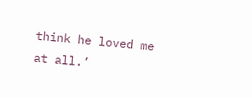think he loved me at all.’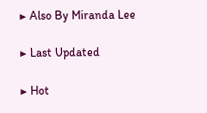▶ Also By Miranda Lee

▶ Last Updated

▶ Hot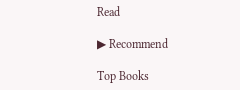Read

▶ Recommend

Top Books